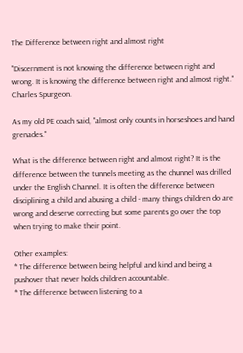The Difference between right and almost right

"Discernment is not knowing the difference between right and wrong. It is knowing the difference between right and almost right." Charles Spurgeon.

As my old PE coach said, "almost only counts in horseshoes and hand grenades."

What is the difference between right and almost right? It is the difference between the tunnels meeting as the chunnel was drilled under the English Channel. It is often the difference between disciplining a child and abusing a child - many things children do are wrong and deserve correcting but some parents go over the top when trying to make their point.

Other examples:
* The difference between being helpful and kind and being a pushover that never holds children accountable.
* The difference between listening to a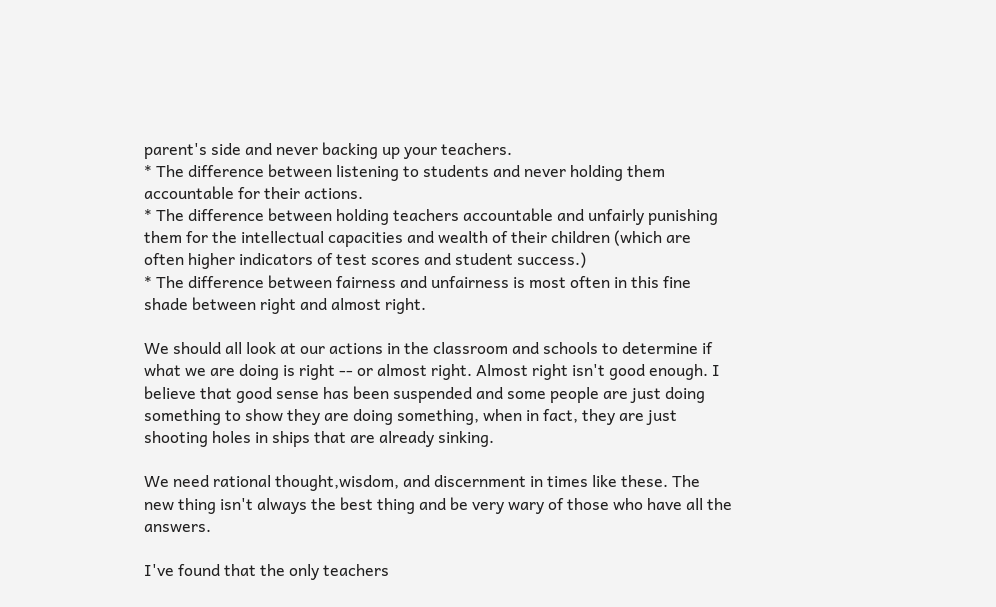parent's side and never backing up your teachers.
* The difference between listening to students and never holding them accountable for their actions.
* The difference between holding teachers accountable and unfairly punishing them for the intellectual capacities and wealth of their children (which are often higher indicators of test scores and student success.)
* The difference between fairness and unfairness is most often in this fine shade between right and almost right.

We should all look at our actions in the classroom and schools to determine if what we are doing is right -- or almost right. Almost right isn't good enough. I believe that good sense has been suspended and some people are just doing something to show they are doing something, when in fact, they are just shooting holes in ships that are already sinking.

We need rational thought,wisdom, and discernment in times like these. The new thing isn't always the best thing and be very wary of those who have all the answers.

I've found that the only teachers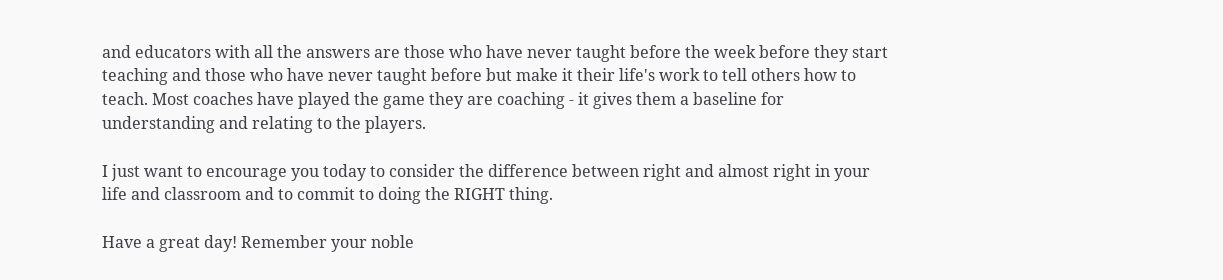and educators with all the answers are those who have never taught before the week before they start teaching and those who have never taught before but make it their life's work to tell others how to teach. Most coaches have played the game they are coaching - it gives them a baseline for understanding and relating to the players.

I just want to encourage you today to consider the difference between right and almost right in your life and classroom and to commit to doing the RIGHT thing.

Have a great day! Remember your noble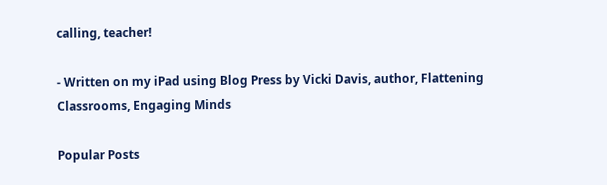calling, teacher!

- Written on my iPad using Blog Press by Vicki Davis, author, Flattening Classrooms, Engaging Minds

Popular Posts